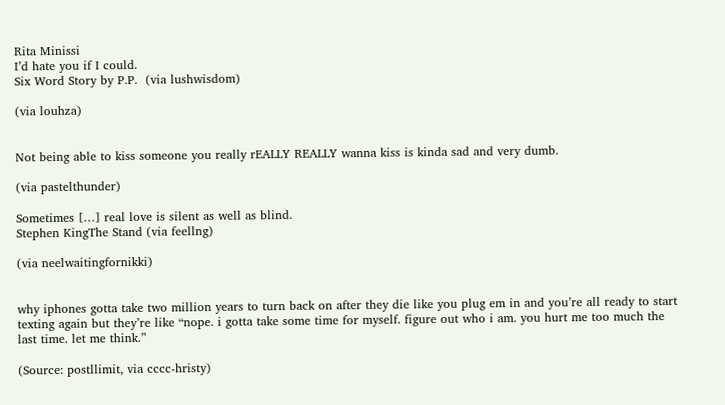Rita Minissi
I’d hate you if I could.
Six Word Story by P.P.  (via lushwisdom)

(via louhza)


Not being able to kiss someone you really rEALLY REALLY wanna kiss is kinda sad and very dumb.

(via pastelthunder)

Sometimes […] real love is silent as well as blind.
Stephen KingThe Stand (via feellng)

(via neelwaitingfornikki)


why iphones gotta take two million years to turn back on after they die like you plug em in and you’re all ready to start texting again but they’re like “nope. i gotta take some time for myself. figure out who i am. you hurt me too much the last time. let me think.”

(Source: postllimit, via cccc-hristy)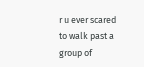r u ever scared to walk past a group of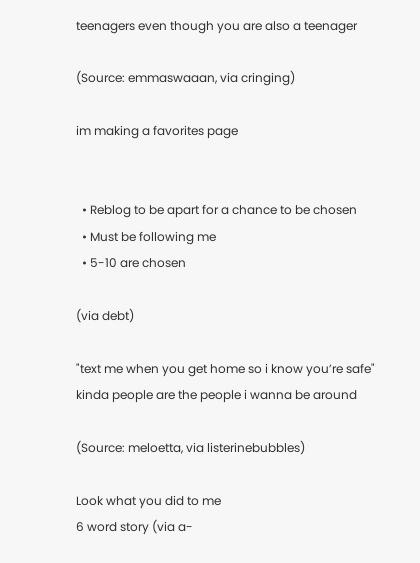teenagers even though you are also a teenager

(Source: emmaswaaan, via cringing)

im making a favorites page


  • Reblog to be apart for a chance to be chosen
  • Must be following me
  • 5-10 are chosen

(via debt)

"text me when you get home so i know you’re safe" kinda people are the people i wanna be around

(Source: meloetta, via listerinebubbles)

Look what you did to me
6 word story (via a-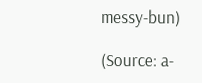messy-bun)

(Source: a-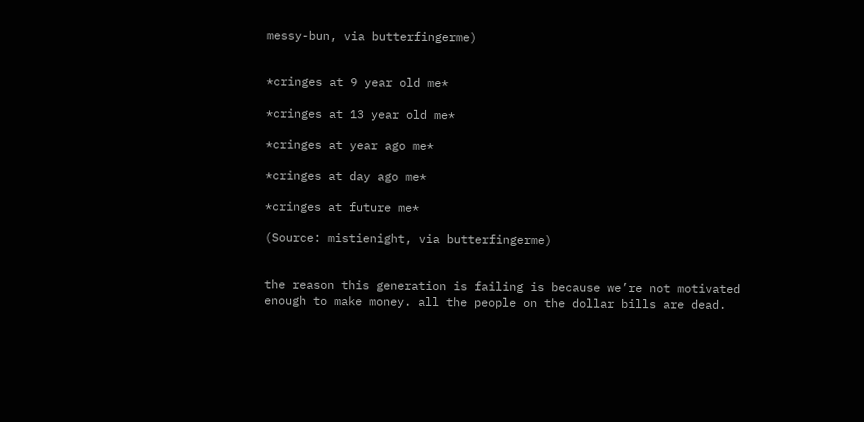messy-bun, via butterfingerme)


*cringes at 9 year old me*

*cringes at 13 year old me*

*cringes at year ago me*

*cringes at day ago me*

*cringes at future me*

(Source: mistienight, via butterfingerme)


the reason this generation is failing is because we’re not motivated enough to make money. all the people on the dollar bills are dead.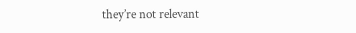they’re not relevant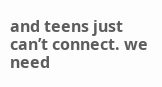and teens just can’t connect. we need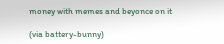money with memes and beyonce on it

(via battery-bunny)